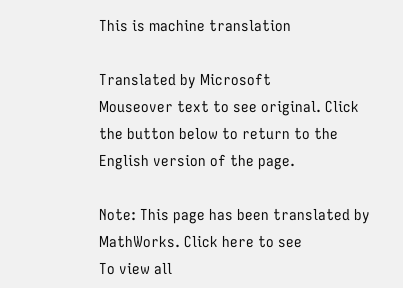This is machine translation

Translated by Microsoft
Mouseover text to see original. Click the button below to return to the English version of the page.

Note: This page has been translated by MathWorks. Click here to see
To view all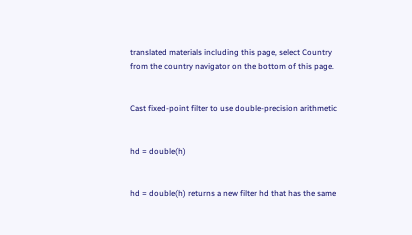translated materials including this page, select Country from the country navigator on the bottom of this page.


Cast fixed-point filter to use double-precision arithmetic


hd = double(h)


hd = double(h) returns a new filter hd that has the same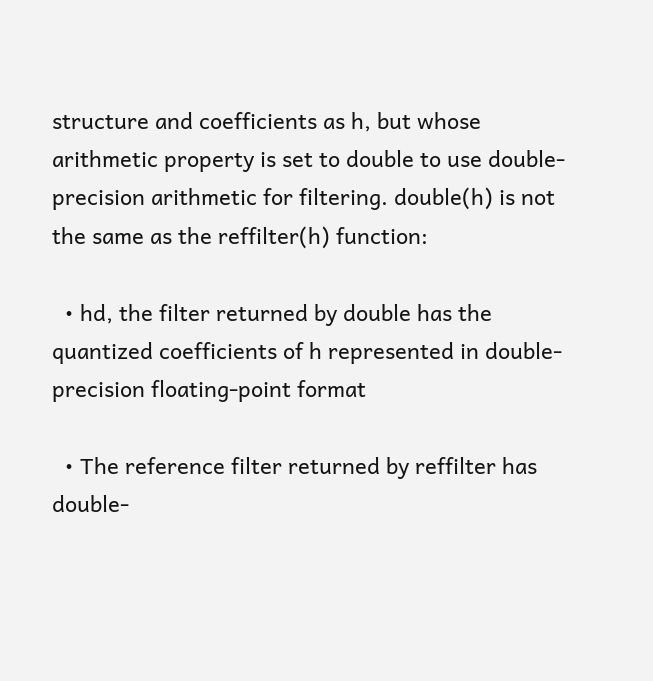structure and coefficients as h, but whose arithmetic property is set to double to use double-precision arithmetic for filtering. double(h) is not the same as the reffilter(h) function:

  • hd, the filter returned by double has the quantized coefficients of h represented in double-precision floating-point format

  • The reference filter returned by reffilter has double-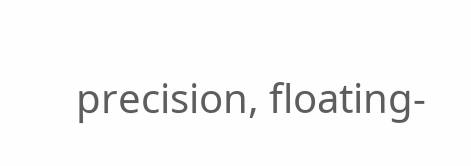precision, floating-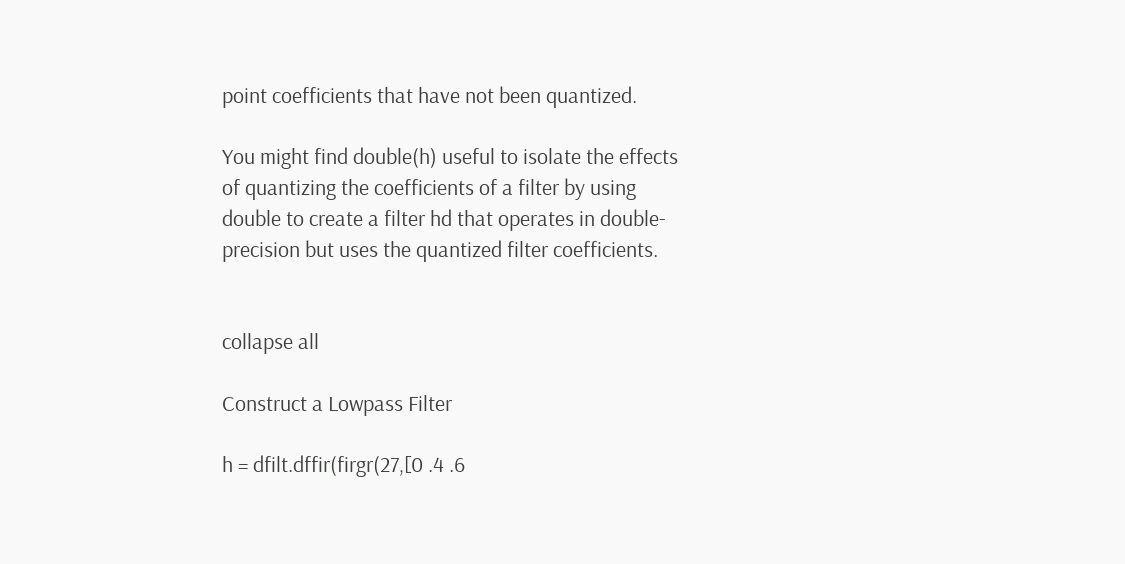point coefficients that have not been quantized.

You might find double(h) useful to isolate the effects of quantizing the coefficients of a filter by using double to create a filter hd that operates in double-precision but uses the quantized filter coefficients.


collapse all

Construct a Lowpass Filter

h = dfilt.dffir(firgr(27,[0 .4 .6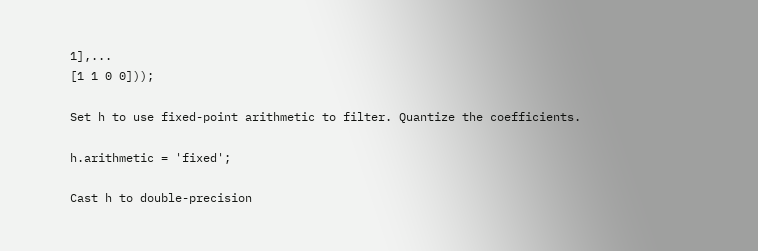1],...
[1 1 0 0]));

Set h to use fixed-point arithmetic to filter. Quantize the coefficients.

h.arithmetic = 'fixed';

Cast h to double-precision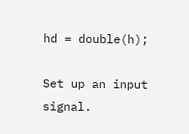hd = double(h);

Set up an input signal.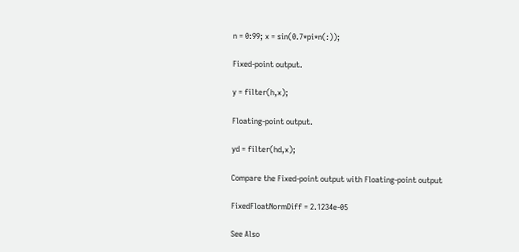n = 0:99; x = sin(0.7*pi*n(:));

Fixed-point output.

y = filter(h,x);

Floating-point output.

yd = filter(hd,x);

Compare the Fixed-point output with Floating-point output

FixedFloatNormDiff = 2.1234e-05

See Also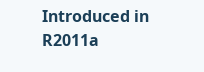Introduced in R2011a